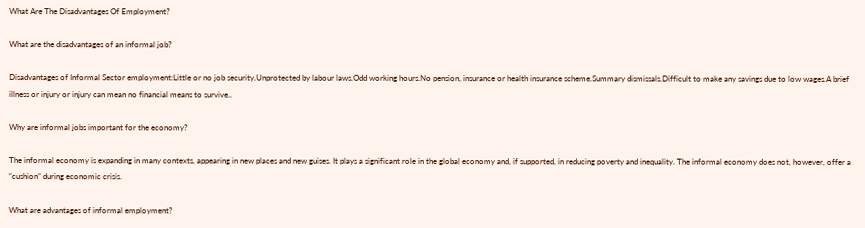What Are The Disadvantages Of Employment?

What are the disadvantages of an informal job?

Disadvantages of Informal Sector employment:Little or no job security.Unprotected by labour laws.Odd working hours.No pension, insurance or health insurance scheme.Summary dismissals.Difficult to make any savings due to low wages.A brief illness or injury or injury can mean no financial means to survive..

Why are informal jobs important for the economy?

The informal economy is expanding in many contexts, appearing in new places and new guises. It plays a significant role in the global economy and, if supported, in reducing poverty and inequality. The informal economy does not, however, offer a “cushion” during economic crisis.

What are advantages of informal employment?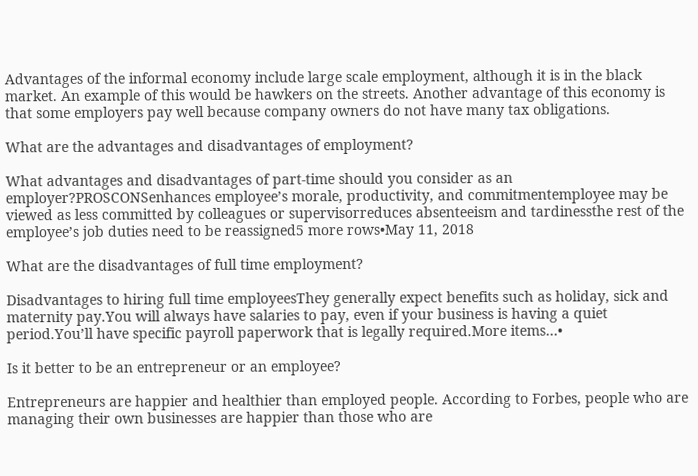Advantages of the informal economy include large scale employment, although it is in the black market. An example of this would be hawkers on the streets. Another advantage of this economy is that some employers pay well because company owners do not have many tax obligations.

What are the advantages and disadvantages of employment?

What advantages and disadvantages of part-time should you consider as an employer?PROSCONSenhances employee’s morale, productivity, and commitmentemployee may be viewed as less committed by colleagues or supervisorreduces absenteeism and tardinessthe rest of the employee’s job duties need to be reassigned5 more rows•May 11, 2018

What are the disadvantages of full time employment?

Disadvantages to hiring full time employeesThey generally expect benefits such as holiday, sick and maternity pay.You will always have salaries to pay, even if your business is having a quiet period.You’ll have specific payroll paperwork that is legally required.More items…•

Is it better to be an entrepreneur or an employee?

Entrepreneurs are happier and healthier than employed people. According to Forbes, people who are managing their own businesses are happier than those who are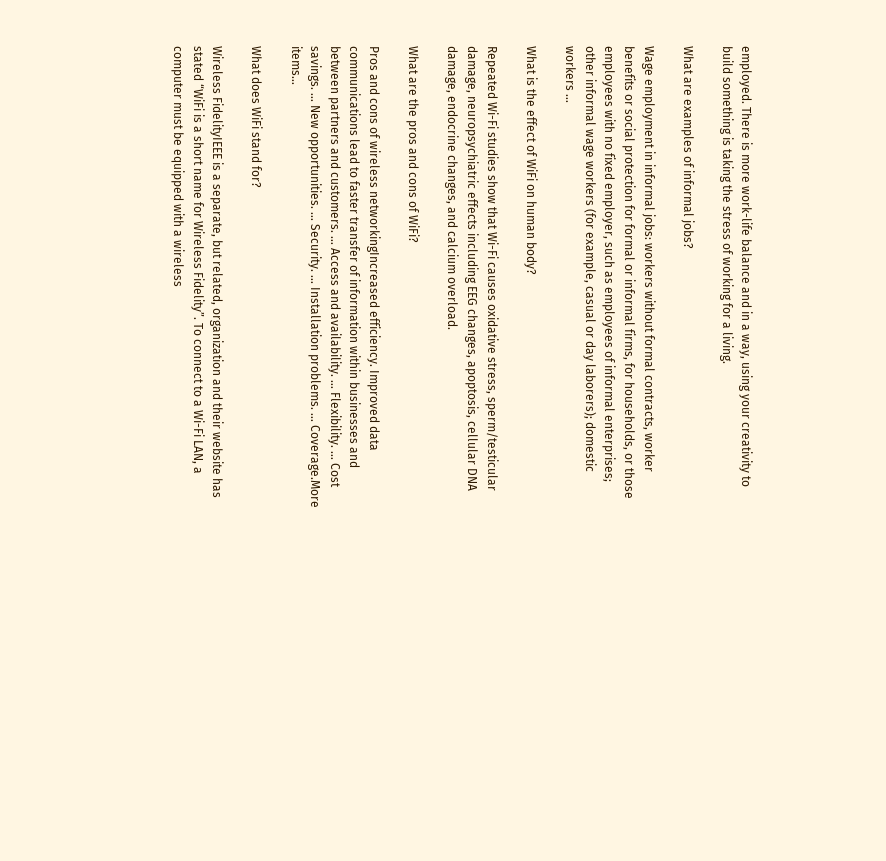employed. There is more work-life balance and in a way, using your creativity to build something is taking the stress of working for a living.

What are examples of informal jobs?

Wage employment in informal jobs: workers without formal contracts, worker benefits or social protection for formal or informal firms, for households, or those employees with no fixed employer, such as employees of informal enterprises; other informal wage workers (for example, casual or day laborers); domestic workers …

What is the effect of WiFi on human body?

Repeated Wi-Fi studies show that Wi-Fi causes oxidative stress, sperm/testicular damage, neuropsychiatric effects including EEG changes, apoptosis, cellular DNA damage, endocrine changes, and calcium overload.

What are the pros and cons of WiFi?

Pros and cons of wireless networkingIncreased efficiency. Improved data communications lead to faster transfer of information within businesses and between partners and customers. … Access and availability. … Flexibility. … Cost savings. … New opportunities. … Security. … Installation problems. … Coverage.More items…

What does WiFi stand for?

Wireless FidelityIEEE is a separate, but related, organization and their website has stated “WiFi is a short name for Wireless Fidelity”. To connect to a Wi-Fi LAN, a computer must be equipped with a wireless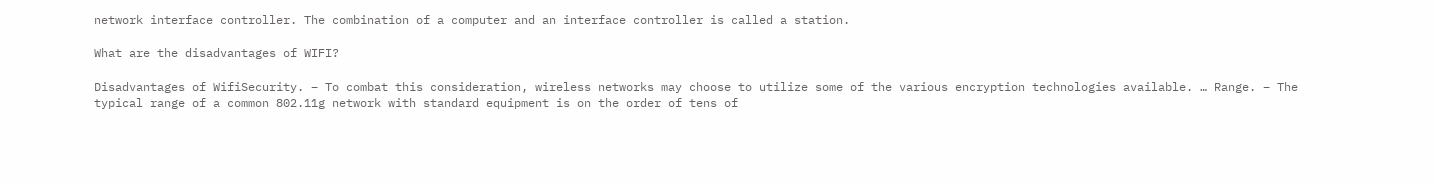network interface controller. The combination of a computer and an interface controller is called a station.

What are the disadvantages of WIFI?

Disadvantages of WifiSecurity. – To combat this consideration, wireless networks may choose to utilize some of the various encryption technologies available. … Range. – The typical range of a common 802.11g network with standard equipment is on the order of tens of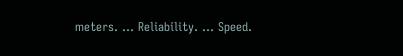meters. … Reliability. … Speed.